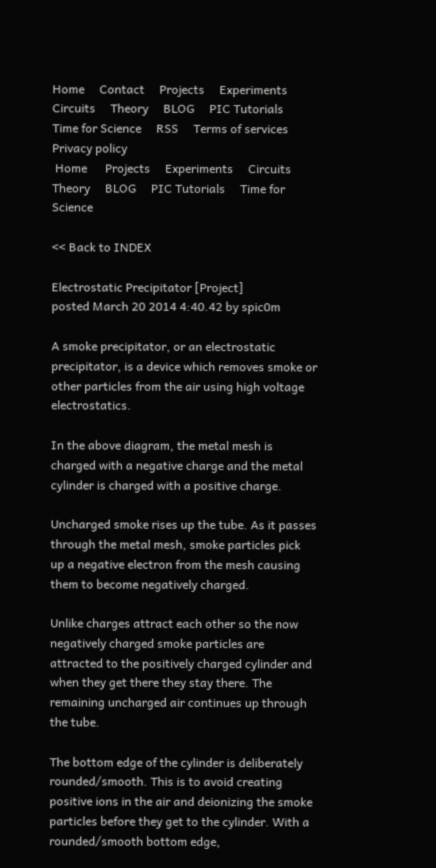Home     Contact     Projects     Experiments     Circuits     Theory     BLOG     PIC Tutorials     Time for Science     RSS     Terms of services     Privacy policy
 Home      Projects     Experiments     Circuits     Theory     BLOG     PIC Tutorials     Time for Science

<< Back to INDEX

Electrostatic Precipitator [Project]
posted March 20 2014 4:40.42 by spic0m

A smoke precipitator, or an electrostatic precipitator, is a device which removes smoke or other particles from the air using high voltage electrostatics.

In the above diagram, the metal mesh is charged with a negative charge and the metal cylinder is charged with a positive charge.

Uncharged smoke rises up the tube. As it passes through the metal mesh, smoke particles pick up a negative electron from the mesh causing them to become negatively charged.

Unlike charges attract each other so the now negatively charged smoke particles are attracted to the positively charged cylinder and when they get there they stay there. The remaining uncharged air continues up through the tube.

The bottom edge of the cylinder is deliberately rounded/smooth. This is to avoid creating positive ions in the air and deionizing the smoke particles before they get to the cylinder. With a rounded/smooth bottom edge,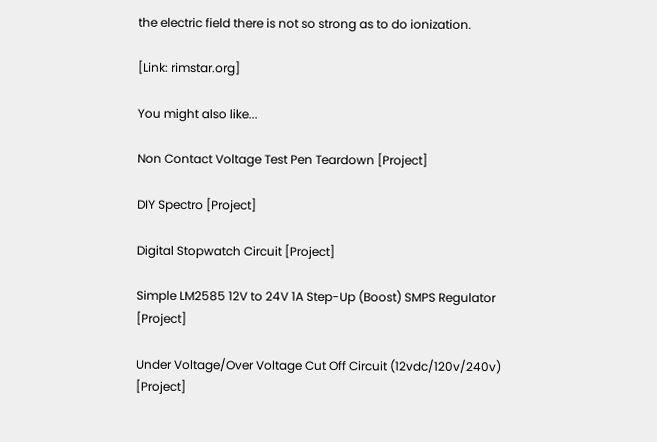the electric field there is not so strong as to do ionization.

[Link: rimstar.org]

You might also like...

Non Contact Voltage Test Pen Teardown [Project]

DIY Spectro [Project]

Digital Stopwatch Circuit [Project]

Simple LM2585 12V to 24V 1A Step-Up (Boost) SMPS Regulator [Project]

Under Voltage/Over Voltage Cut Off Circuit (12vdc/120v/240v) [Project]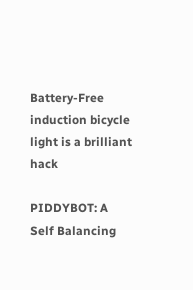Battery-Free induction bicycle light is a brilliant hack

PIDDYBOT: A Self Balancing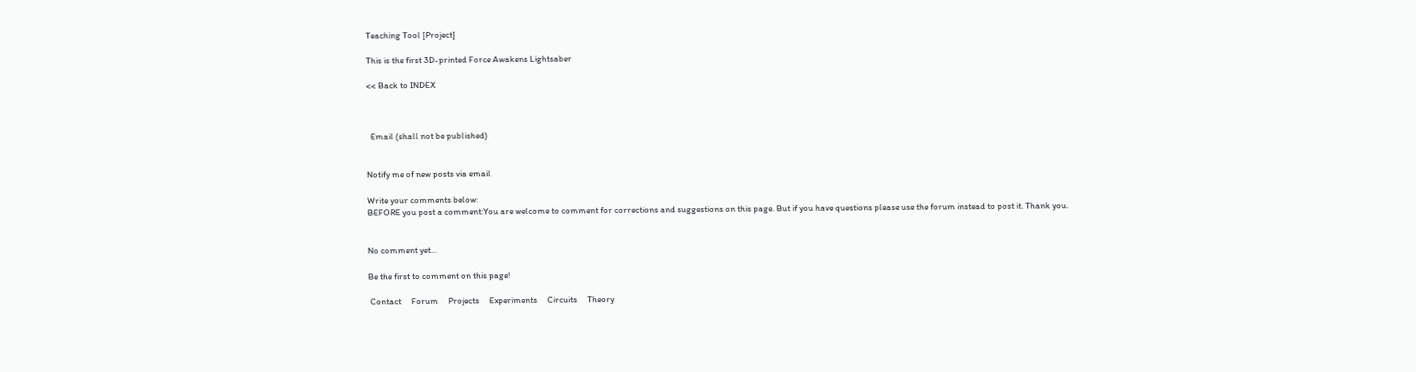Teaching Tool [Project]

This is the first 3D-printed Force Awakens Lightsaber

<< Back to INDEX



  Email (shall not be published)


Notify me of new posts via email

Write your comments below:
BEFORE you post a comment:You are welcome to comment for corrections and suggestions on this page. But if you have questions please use the forum instead to post it. Thank you.


No comment yet...

Be the first to comment on this page!

 Contact     Forum     Projects     Experiments     Circuits     Theory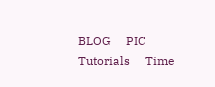BLOG     PIC Tutorials     Time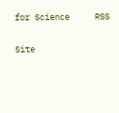for Science     RSS

Site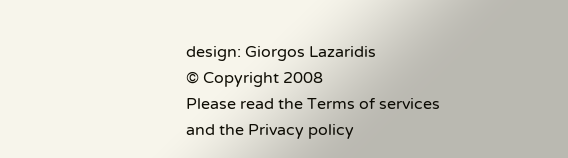design: Giorgos Lazaridis
© Copyright 2008
Please read the Terms of services and the Privacy policy